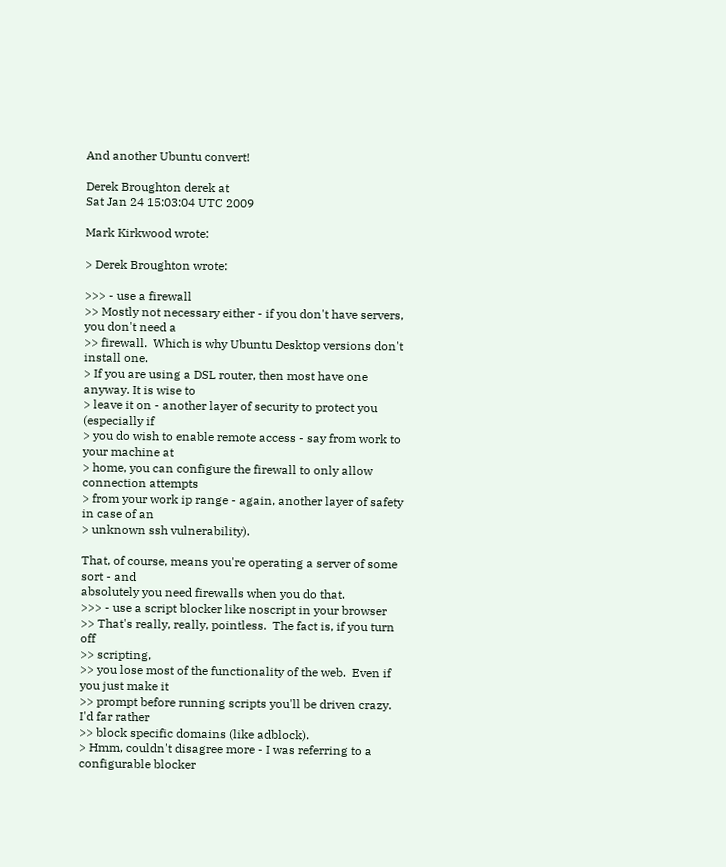And another Ubuntu convert!

Derek Broughton derek at
Sat Jan 24 15:03:04 UTC 2009

Mark Kirkwood wrote:

> Derek Broughton wrote:

>>> - use a firewall
>> Mostly not necessary either - if you don't have servers, you don't need a
>> firewall.  Which is why Ubuntu Desktop versions don't install one.
> If you are using a DSL router, then most have one anyway. It is wise to
> leave it on - another layer of security to protect you (especially if
> you do wish to enable remote access - say from work to your machine at
> home, you can configure the firewall to only allow connection attempts
> from your work ip range - again, another layer of safety in case of an
> unknown ssh vulnerability).

That, of course, means you're operating a server of some sort - and
absolutely you need firewalls when you do that.
>>> - use a script blocker like noscript in your browser
>> That's really, really, pointless.  The fact is, if you turn off
>> scripting,
>> you lose most of the functionality of the web.  Even if you just make it
>> prompt before running scripts you'll be driven crazy.  I'd far rather
>> block specific domains (like adblock).
> Hmm, couldn't disagree more - I was referring to a configurable blocker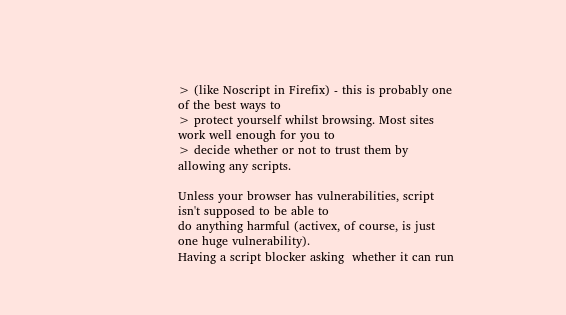> (like Noscript in Firefix) - this is probably one of the best ways to
> protect yourself whilst browsing. Most sites work well enough for you to
> decide whether or not to trust them by allowing any scripts.

Unless your browser has vulnerabilities, script isn't supposed to be able to
do anything harmful (activex, of course, is just one huge vulnerability).
Having a script blocker asking  whether it can run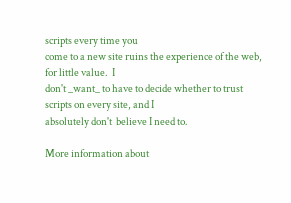scripts every time you
come to a new site ruins the experience of the web, for little value.  I
don't _want_ to have to decide whether to trust scripts on every site, and I
absolutely don't  believe I need to.

More information about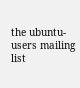the ubuntu-users mailing list